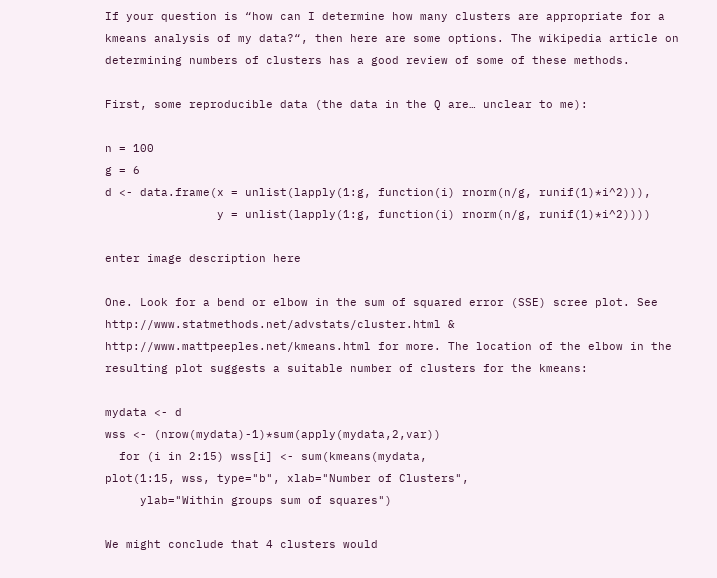If your question is “how can I determine how many clusters are appropriate for a kmeans analysis of my data?“, then here are some options. The wikipedia article on determining numbers of clusters has a good review of some of these methods.

First, some reproducible data (the data in the Q are… unclear to me):

n = 100
g = 6
d <- data.frame(x = unlist(lapply(1:g, function(i) rnorm(n/g, runif(1)*i^2))),
                y = unlist(lapply(1:g, function(i) rnorm(n/g, runif(1)*i^2))))

enter image description here

One. Look for a bend or elbow in the sum of squared error (SSE) scree plot. See http://www.statmethods.net/advstats/cluster.html & http://www.mattpeeples.net/kmeans.html for more. The location of the elbow in the resulting plot suggests a suitable number of clusters for the kmeans:

mydata <- d
wss <- (nrow(mydata)-1)*sum(apply(mydata,2,var))
  for (i in 2:15) wss[i] <- sum(kmeans(mydata,
plot(1:15, wss, type="b", xlab="Number of Clusters",
     ylab="Within groups sum of squares")

We might conclude that 4 clusters would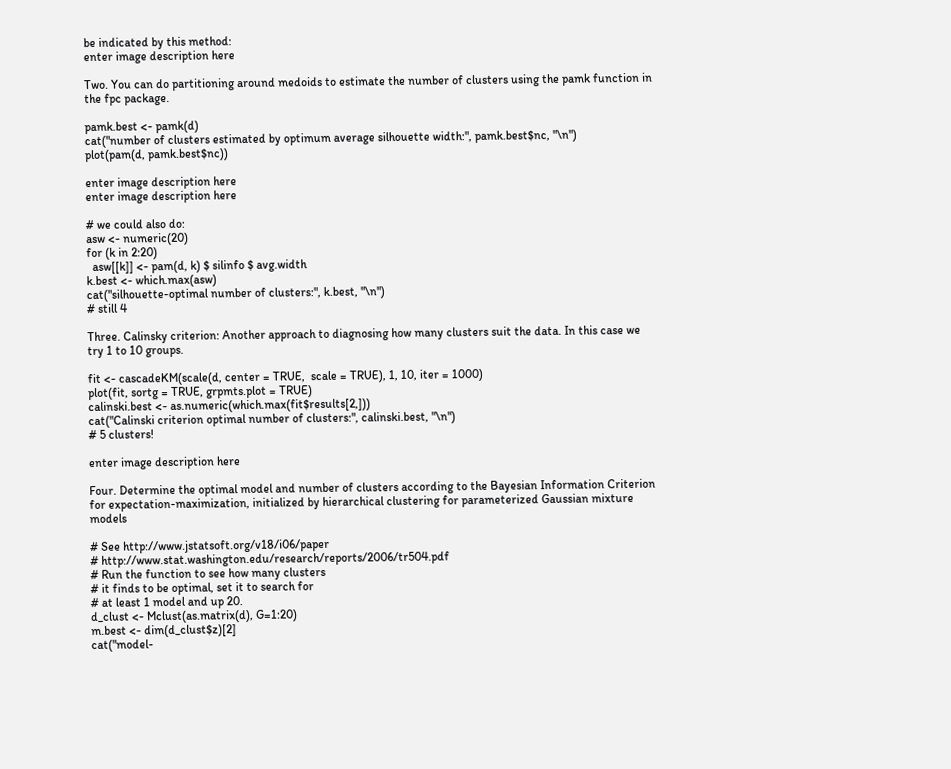be indicated by this method:
enter image description here

Two. You can do partitioning around medoids to estimate the number of clusters using the pamk function in the fpc package.

pamk.best <- pamk(d)
cat("number of clusters estimated by optimum average silhouette width:", pamk.best$nc, "\n")
plot(pam(d, pamk.best$nc))

enter image description here
enter image description here

# we could also do:
asw <- numeric(20)
for (k in 2:20)
  asw[[k]] <- pam(d, k) $ silinfo $ avg.width
k.best <- which.max(asw)
cat("silhouette-optimal number of clusters:", k.best, "\n")
# still 4

Three. Calinsky criterion: Another approach to diagnosing how many clusters suit the data. In this case we try 1 to 10 groups.

fit <- cascadeKM(scale(d, center = TRUE,  scale = TRUE), 1, 10, iter = 1000)
plot(fit, sortg = TRUE, grpmts.plot = TRUE)
calinski.best <- as.numeric(which.max(fit$results[2,]))
cat("Calinski criterion optimal number of clusters:", calinski.best, "\n")
# 5 clusters!

enter image description here

Four. Determine the optimal model and number of clusters according to the Bayesian Information Criterion for expectation-maximization, initialized by hierarchical clustering for parameterized Gaussian mixture models

# See http://www.jstatsoft.org/v18/i06/paper
# http://www.stat.washington.edu/research/reports/2006/tr504.pdf
# Run the function to see how many clusters
# it finds to be optimal, set it to search for
# at least 1 model and up 20.
d_clust <- Mclust(as.matrix(d), G=1:20)
m.best <- dim(d_clust$z)[2]
cat("model-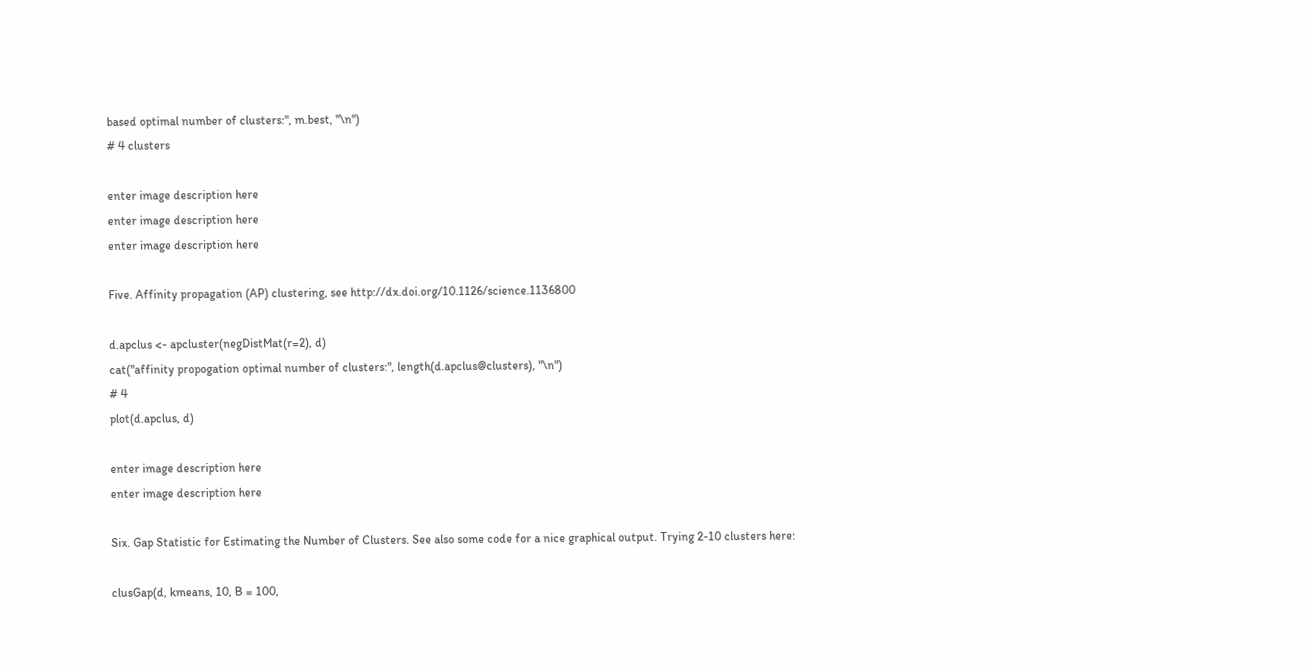based optimal number of clusters:", m.best, "\n")
# 4 clusters

enter image description here
enter image description here
enter image description here

Five. Affinity propagation (AP) clustering, see http://dx.doi.org/10.1126/science.1136800

d.apclus <- apcluster(negDistMat(r=2), d)
cat("affinity propogation optimal number of clusters:", length(d.apclus@clusters), "\n")
# 4
plot(d.apclus, d)

enter image description here
enter image description here

Six. Gap Statistic for Estimating the Number of Clusters. See also some code for a nice graphical output. Trying 2-10 clusters here:

clusGap(d, kmeans, 10, B = 100,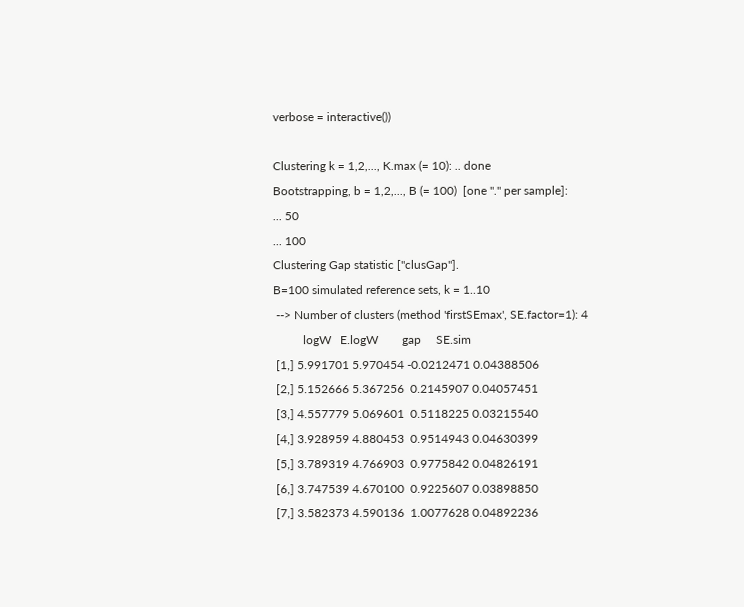verbose = interactive())

Clustering k = 1,2,..., K.max (= 10): .. done
Bootstrapping, b = 1,2,..., B (= 100)  [one "." per sample]:
... 50
... 100
Clustering Gap statistic ["clusGap"].
B=100 simulated reference sets, k = 1..10
 --> Number of clusters (method 'firstSEmax', SE.factor=1): 4
          logW   E.logW        gap     SE.sim
 [1,] 5.991701 5.970454 -0.0212471 0.04388506
 [2,] 5.152666 5.367256  0.2145907 0.04057451
 [3,] 4.557779 5.069601  0.5118225 0.03215540
 [4,] 3.928959 4.880453  0.9514943 0.04630399
 [5,] 3.789319 4.766903  0.9775842 0.04826191
 [6,] 3.747539 4.670100  0.9225607 0.03898850
 [7,] 3.582373 4.590136  1.0077628 0.04892236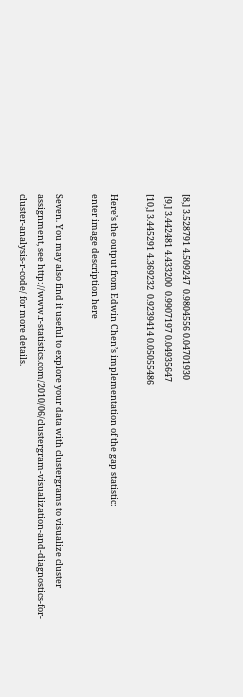[8,] 3.528791 4.509247  0.9804556 0.04701930
 [9,] 3.442481 4.433200  0.9907197 0.04935647
[10,] 3.445291 4.369232  0.9239414 0.05055486

Here’s the output from Edwin Chen’s implementation of the gap statistic:
enter image description here

Seven. You may also find it useful to explore your data with clustergrams to visualize cluster assignment, see http://www.r-statistics.com/2010/06/clustergram-visualization-and-diagnostics-for-cluster-analysis-r-code/ for more details.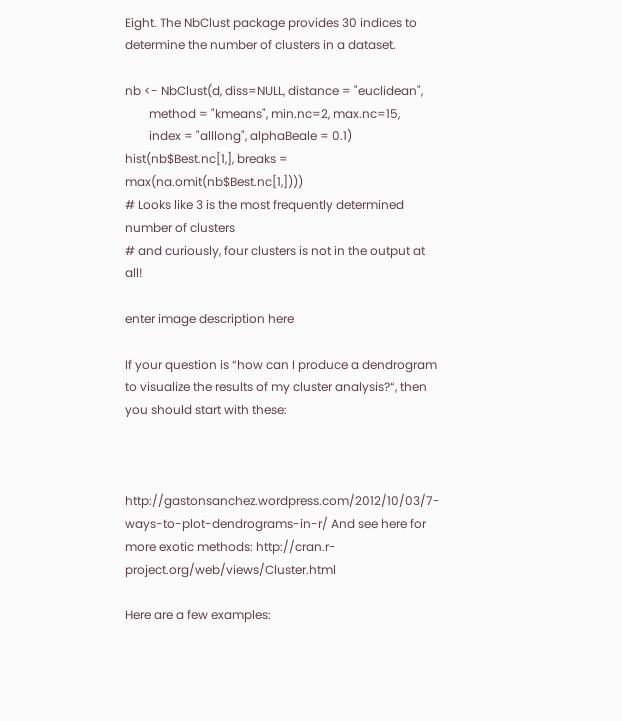Eight. The NbClust package provides 30 indices to determine the number of clusters in a dataset.

nb <- NbClust(d, diss=NULL, distance = "euclidean",
        method = "kmeans", min.nc=2, max.nc=15,
        index = "alllong", alphaBeale = 0.1)
hist(nb$Best.nc[1,], breaks = max(na.omit(nb$Best.nc[1,])))
# Looks like 3 is the most frequently determined number of clusters
# and curiously, four clusters is not in the output at all!

enter image description here

If your question is “how can I produce a dendrogram to visualize the results of my cluster analysis?“, then you should start with these:



http://gastonsanchez.wordpress.com/2012/10/03/7-ways-to-plot-dendrograms-in-r/ And see here for more exotic methods: http://cran.r-project.org/web/views/Cluster.html

Here are a few examples: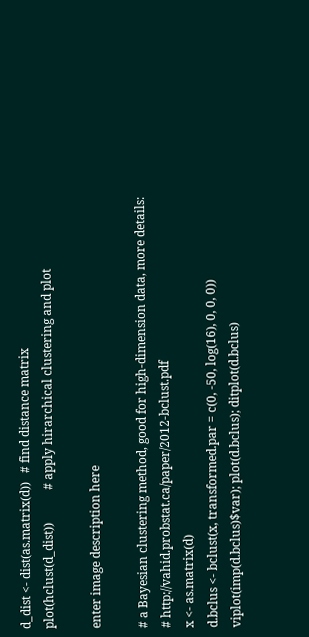d_dist <- dist(as.matrix(d))   # find distance matrix
plot(hclust(d_dist))           # apply hirarchical clustering and plot

enter image description here

# a Bayesian clustering method, good for high-dimension data, more details:
# http://vahid.probstat.ca/paper/2012-bclust.pdf
x <- as.matrix(d)
d.bclus <- bclust(x, transformed.par = c(0, -50, log(16), 0, 0, 0))
viplot(imp(d.bclus)$var); plot(d.bclus); ditplot(d.bclus)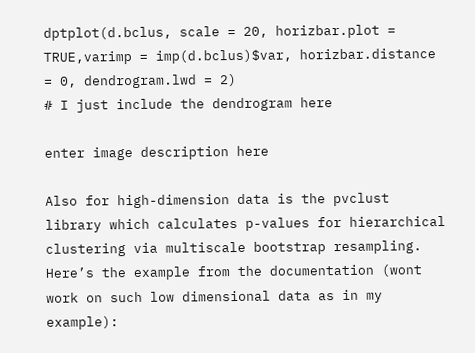dptplot(d.bclus, scale = 20, horizbar.plot = TRUE,varimp = imp(d.bclus)$var, horizbar.distance = 0, dendrogram.lwd = 2)
# I just include the dendrogram here

enter image description here

Also for high-dimension data is the pvclust library which calculates p-values for hierarchical clustering via multiscale bootstrap resampling. Here’s the example from the documentation (wont work on such low dimensional data as in my example):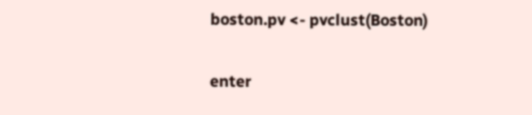boston.pv <- pvclust(Boston)

enter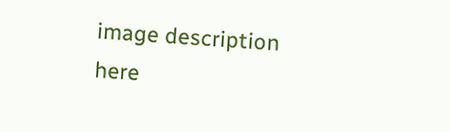image description here